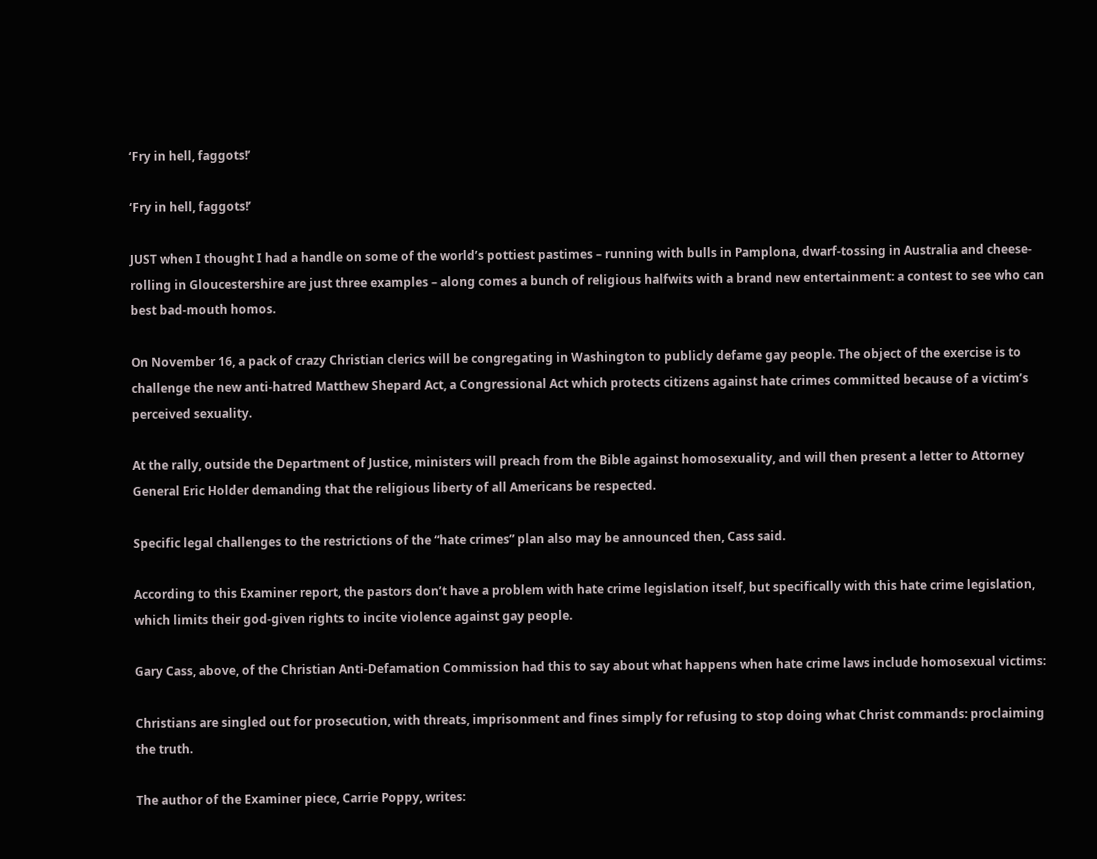‘Fry in hell, faggots!’

‘Fry in hell, faggots!’

JUST when I thought I had a handle on some of the world’s pottiest pastimes – running with bulls in Pamplona, dwarf-tossing in Australia and cheese-rolling in Gloucestershire are just three examples – along comes a bunch of religious halfwits with a brand new entertainment: a contest to see who can best bad-mouth homos.

On November 16, a pack of crazy Christian clerics will be congregating in Washington to publicly defame gay people. The object of the exercise is to challenge the new anti-hatred Matthew Shepard Act, a Congressional Act which protects citizens against hate crimes committed because of a victim’s perceived sexuality.

At the rally, outside the Department of Justice, ministers will preach from the Bible against homosexuality, and will then present a letter to Attorney General Eric Holder demanding that the religious liberty of all Americans be respected.

Specific legal challenges to the restrictions of the “hate crimes” plan also may be announced then, Cass said.

According to this Examiner report, the pastors don’t have a problem with hate crime legislation itself, but specifically with this hate crime legislation, which limits their god-given rights to incite violence against gay people.

Gary Cass, above, of the Christian Anti-Defamation Commission had this to say about what happens when hate crime laws include homosexual victims:

Christians are singled out for prosecution, with threats, imprisonment and fines simply for refusing to stop doing what Christ commands: proclaiming the truth.

The author of the Examiner piece, Carrie Poppy, writes: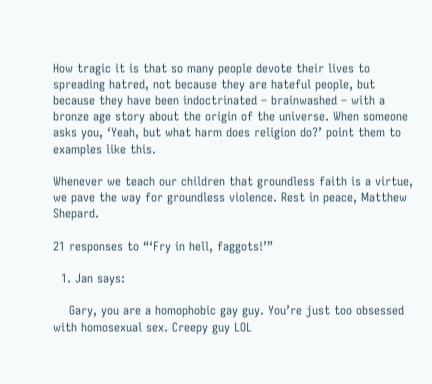How tragic it is that so many people devote their lives to spreading hatred, not because they are hateful people, but because they have been indoctrinated – brainwashed – with a bronze age story about the origin of the universe. When someone asks you, ‘Yeah, but what harm does religion do?’ point them to examples like this.

Whenever we teach our children that groundless faith is a virtue, we pave the way for groundless violence. Rest in peace, Matthew Shepard.

21 responses to “‘Fry in hell, faggots!’”

  1. Jan says:

    Gary, you are a homophobic gay guy. You’re just too obsessed with homosexual sex. Creepy guy LOL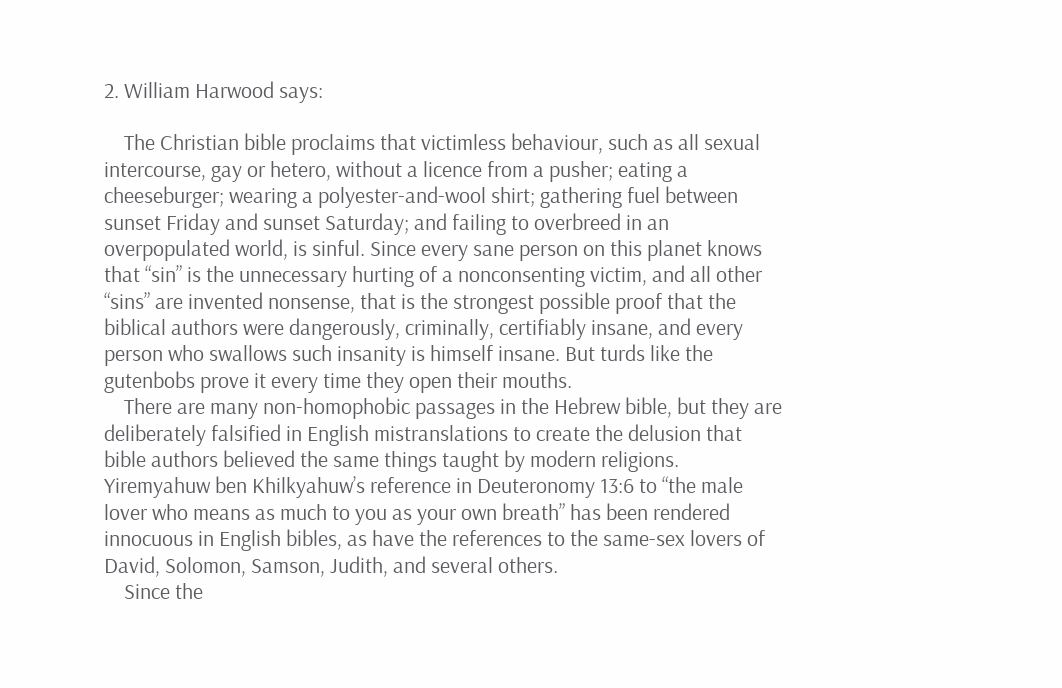2. William Harwood says:

    The Christian bible proclaims that victimless behaviour, such as all sexual intercourse, gay or hetero, without a licence from a pusher; eating a cheeseburger; wearing a polyester-and-wool shirt; gathering fuel between sunset Friday and sunset Saturday; and failing to overbreed in an overpopulated world, is sinful. Since every sane person on this planet knows that “sin” is the unnecessary hurting of a nonconsenting victim, and all other “sins” are invented nonsense, that is the strongest possible proof that the biblical authors were dangerously, criminally, certifiably insane, and every person who swallows such insanity is himself insane. But turds like the gutenbobs prove it every time they open their mouths.
    There are many non-homophobic passages in the Hebrew bible, but they are deliberately falsified in English mistranslations to create the delusion that bible authors believed the same things taught by modern religions. Yiremyahuw ben Khilkyahuw’s reference in Deuteronomy 13:6 to “the male lover who means as much to you as your own breath” has been rendered innocuous in English bibles, as have the references to the same-sex lovers of David, Solomon, Samson, Judith, and several others.
    Since the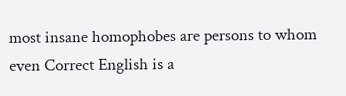most insane homophobes are persons to whom even Correct English is a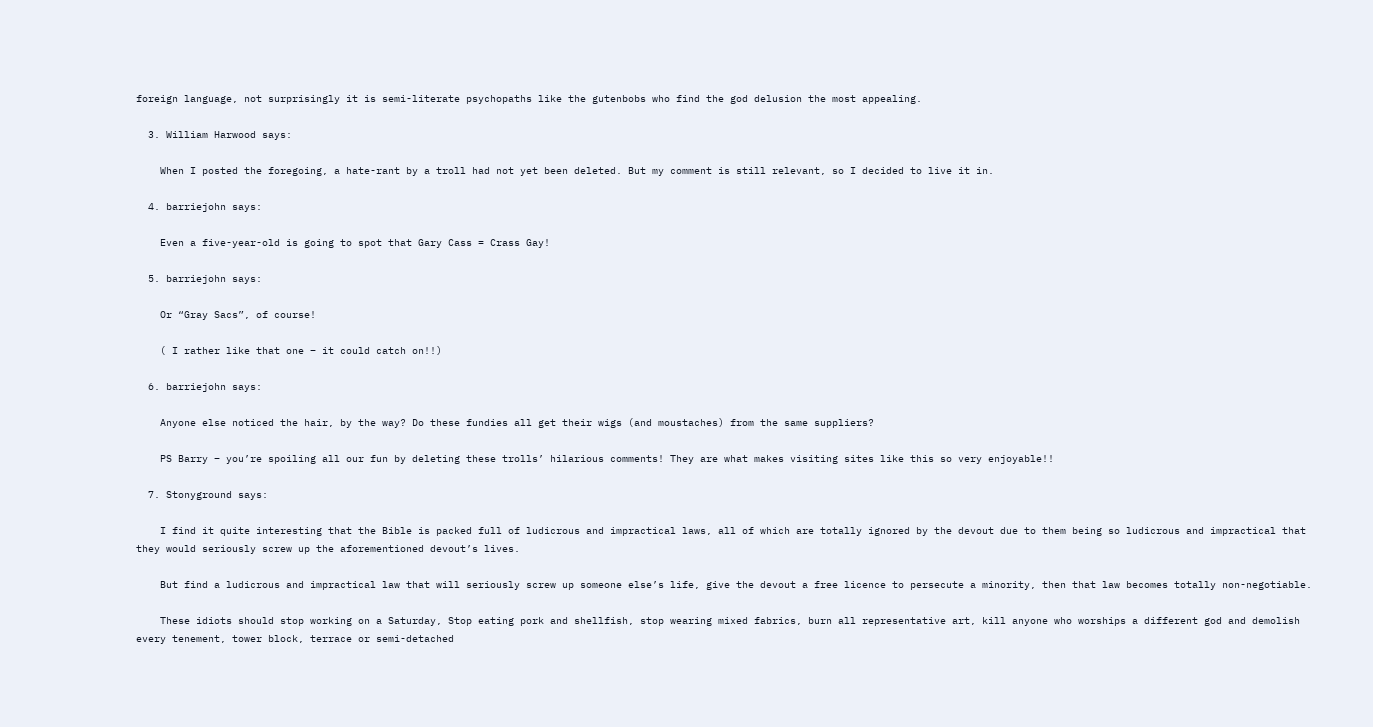foreign language, not surprisingly it is semi-literate psychopaths like the gutenbobs who find the god delusion the most appealing.

  3. William Harwood says:

    When I posted the foregoing, a hate-rant by a troll had not yet been deleted. But my comment is still relevant, so I decided to live it in.

  4. barriejohn says:

    Even a five-year-old is going to spot that Gary Cass = Crass Gay!

  5. barriejohn says:

    Or “Gray Sacs”, of course!

    ( I rather like that one – it could catch on!!)

  6. barriejohn says:

    Anyone else noticed the hair, by the way? Do these fundies all get their wigs (and moustaches) from the same suppliers?

    PS Barry – you’re spoiling all our fun by deleting these trolls’ hilarious comments! They are what makes visiting sites like this so very enjoyable!!

  7. Stonyground says:

    I find it quite interesting that the Bible is packed full of ludicrous and impractical laws, all of which are totally ignored by the devout due to them being so ludicrous and impractical that they would seriously screw up the aforementioned devout’s lives.

    But find a ludicrous and impractical law that will seriously screw up someone else’s life, give the devout a free licence to persecute a minority, then that law becomes totally non-negotiable.

    These idiots should stop working on a Saturday, Stop eating pork and shellfish, stop wearing mixed fabrics, burn all representative art, kill anyone who worships a different god and demolish every tenement, tower block, terrace or semi-detached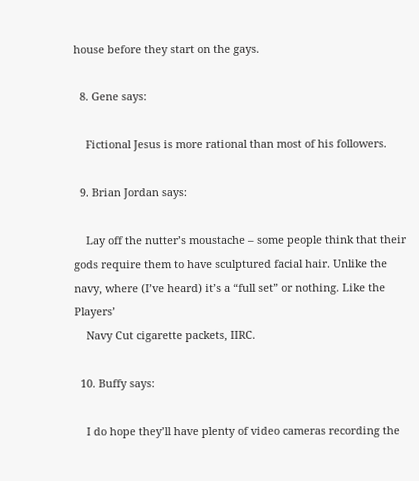house before they start on the gays.

  8. Gene says:

    Fictional Jesus is more rational than most of his followers.

  9. Brian Jordan says:

    Lay off the nutter’s moustache – some people think that their gods require them to have sculptured facial hair. Unlike the navy, where (I’ve heard) it’s a “full set” or nothing. Like the Players’
    Navy Cut cigarette packets, IIRC.

  10. Buffy says:

    I do hope they’ll have plenty of video cameras recording the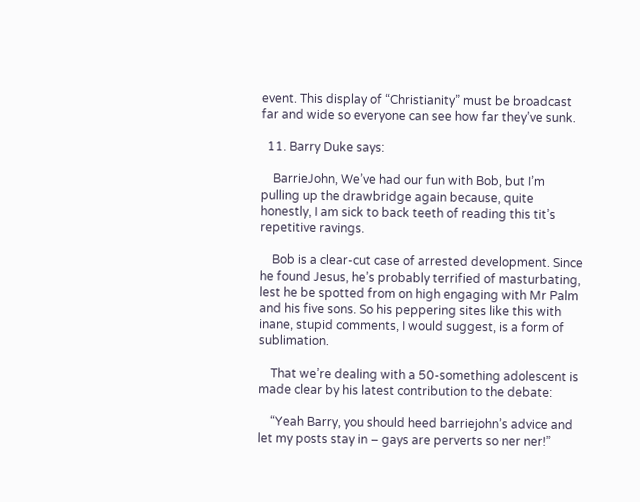event. This display of “Christianity” must be broadcast far and wide so everyone can see how far they’ve sunk.

  11. Barry Duke says:

    BarrieJohn, We’ve had our fun with Bob, but I’m pulling up the drawbridge again because, quite honestly, I am sick to back teeth of reading this tit’s repetitive ravings.

    Bob is a clear-cut case of arrested development. Since he found Jesus, he’s probably terrified of masturbating, lest he be spotted from on high engaging with Mr Palm and his five sons. So his peppering sites like this with inane, stupid comments, I would suggest, is a form of sublimation.

    That we’re dealing with a 50-something adolescent is made clear by his latest contribution to the debate:

    “Yeah Barry, you should heed barriejohn’s advice and let my posts stay in – gays are perverts so ner ner!”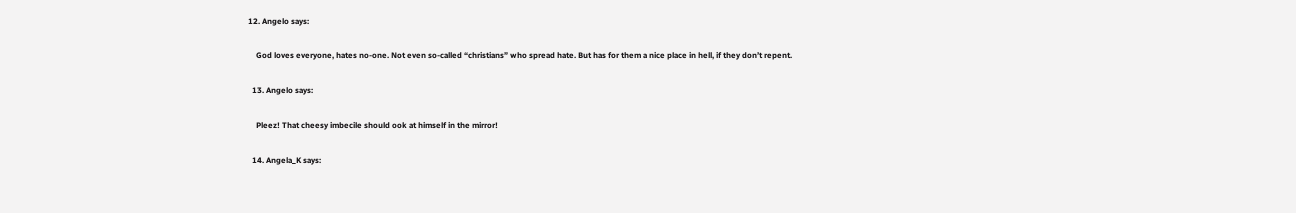12. Angelo says:

    God loves everyone, hates no-one. Not even so-called “christians” who spread hate. But has for them a nice place in hell, if they don’t repent.

  13. Angelo says:

    Pleez! That cheesy imbecile should ook at himself in the mirror!

  14. Angela_K says: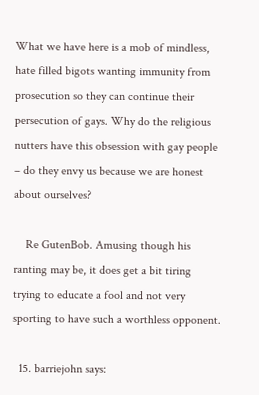What we have here is a mob of mindless, hate filled bigots wanting immunity from prosecution so they can continue their persecution of gays. Why do the religious nutters have this obsession with gay people – do they envy us because we are honest about ourselves?

    Re GutenBob. Amusing though his ranting may be, it does get a bit tiring trying to educate a fool and not very sporting to have such a worthless opponent.

  15. barriejohn says: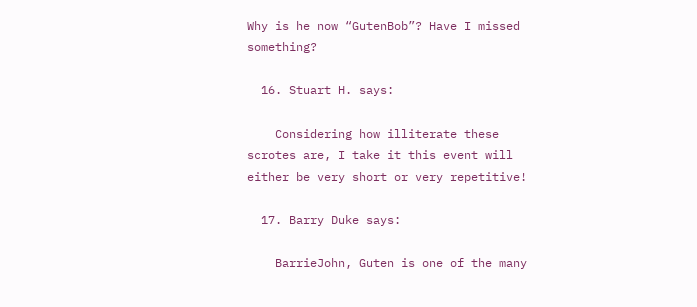Why is he now “GutenBob”? Have I missed something?

  16. Stuart H. says:

    Considering how illiterate these scrotes are, I take it this event will either be very short or very repetitive!

  17. Barry Duke says:

    BarrieJohn, Guten is one of the many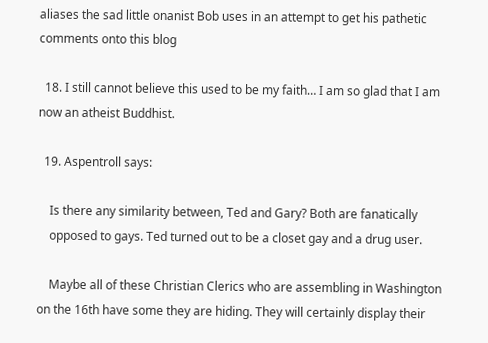aliases the sad little onanist Bob uses in an attempt to get his pathetic comments onto this blog

  18. I still cannot believe this used to be my faith… I am so glad that I am now an atheist Buddhist.

  19. Aspentroll says:

    Is there any similarity between, Ted and Gary? Both are fanatically
    opposed to gays. Ted turned out to be a closet gay and a drug user.

    Maybe all of these Christian Clerics who are assembling in Washington on the 16th have some they are hiding. They will certainly display their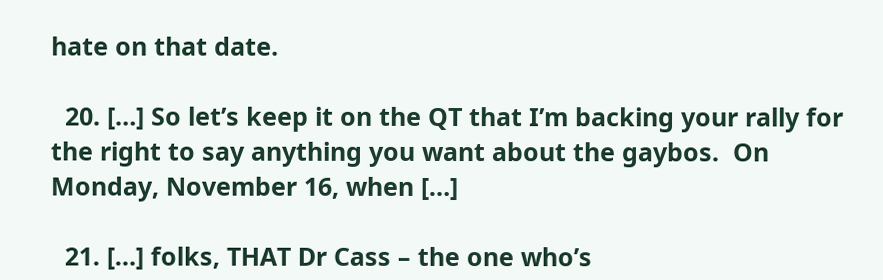hate on that date.

  20. […] So let’s keep it on the QT that I’m backing your rally for the right to say anything you want about the gaybos.  On Monday, November 16, when […]

  21. […] folks, THAT Dr Cass – the one who’s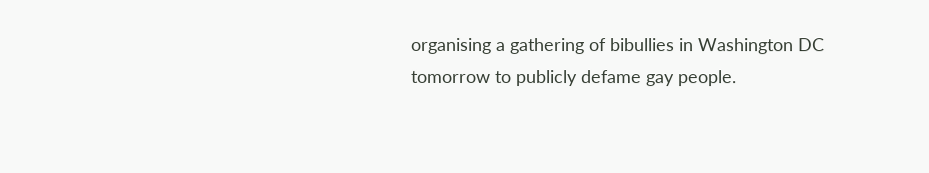organising a gathering of bibullies in Washington DC tomorrow to publicly defame gay people.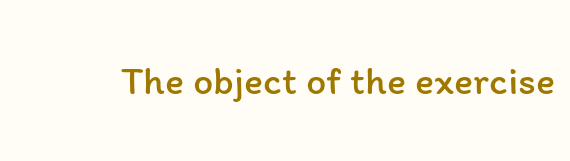The object of the exercise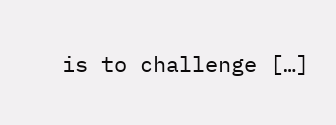is to challenge […]